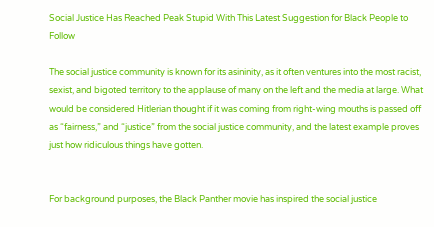Social Justice Has Reached Peak Stupid With This Latest Suggestion for Black People to Follow

The social justice community is known for its asininity, as it often ventures into the most racist, sexist, and bigoted territory to the applause of many on the left and the media at large. What would be considered Hitlerian thought if it was coming from right-wing mouths is passed off as “fairness,” and “justice” from the social justice community, and the latest example proves just how ridiculous things have gotten.


For background purposes, the Black Panther movie has inspired the social justice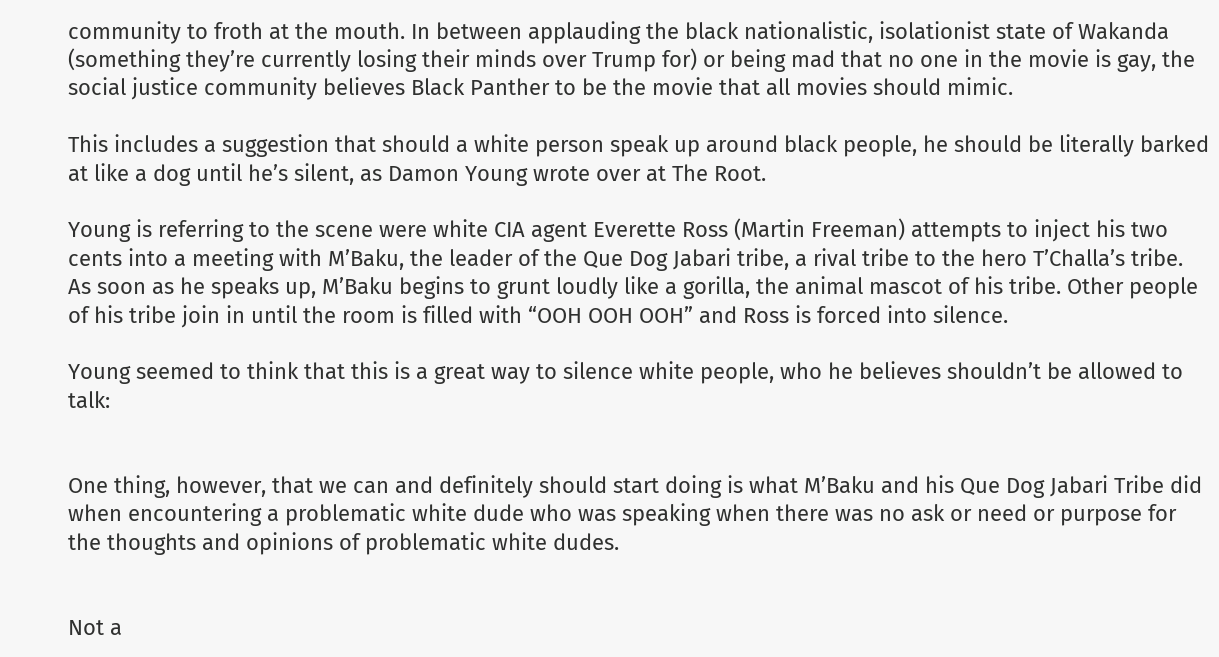community to froth at the mouth. In between applauding the black nationalistic, isolationist state of Wakanda (something they’re currently losing their minds over Trump for) or being mad that no one in the movie is gay, the social justice community believes Black Panther to be the movie that all movies should mimic.

This includes a suggestion that should a white person speak up around black people, he should be literally barked at like a dog until he’s silent, as Damon Young wrote over at The Root.

Young is referring to the scene were white CIA agent Everette Ross (Martin Freeman) attempts to inject his two cents into a meeting with M’Baku, the leader of the Que Dog Jabari tribe, a rival tribe to the hero T’Challa’s tribe. As soon as he speaks up, M’Baku begins to grunt loudly like a gorilla, the animal mascot of his tribe. Other people of his tribe join in until the room is filled with “OOH OOH OOH” and Ross is forced into silence.

Young seemed to think that this is a great way to silence white people, who he believes shouldn’t be allowed to talk:


One thing, however, that we can and definitely should start doing is what M’Baku and his Que Dog Jabari Tribe did when encountering a problematic white dude who was speaking when there was no ask or need or purpose for the thoughts and opinions of problematic white dudes.


Not a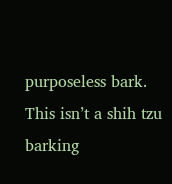purposeless bark. This isn’t a shih tzu barking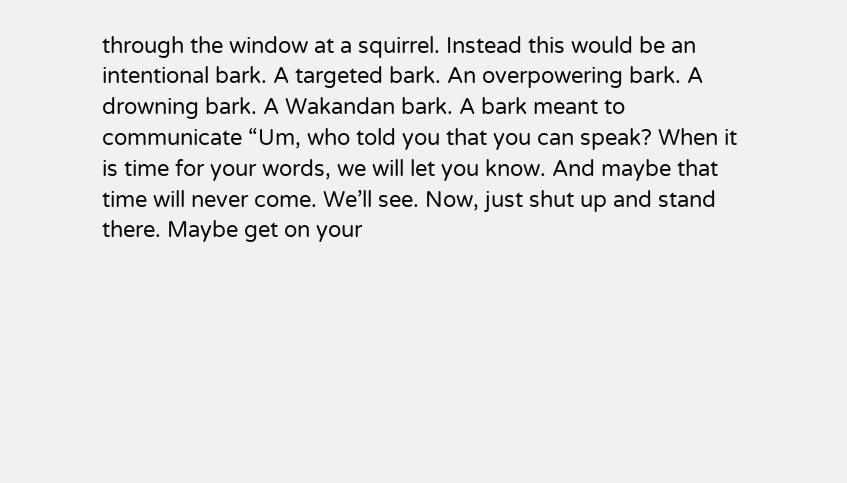through the window at a squirrel. Instead this would be an intentional bark. A targeted bark. An overpowering bark. A drowning bark. A Wakandan bark. A bark meant to communicate “Um, who told you that you can speak? When it is time for your words, we will let you know. And maybe that time will never come. We’ll see. Now, just shut up and stand there. Maybe get on your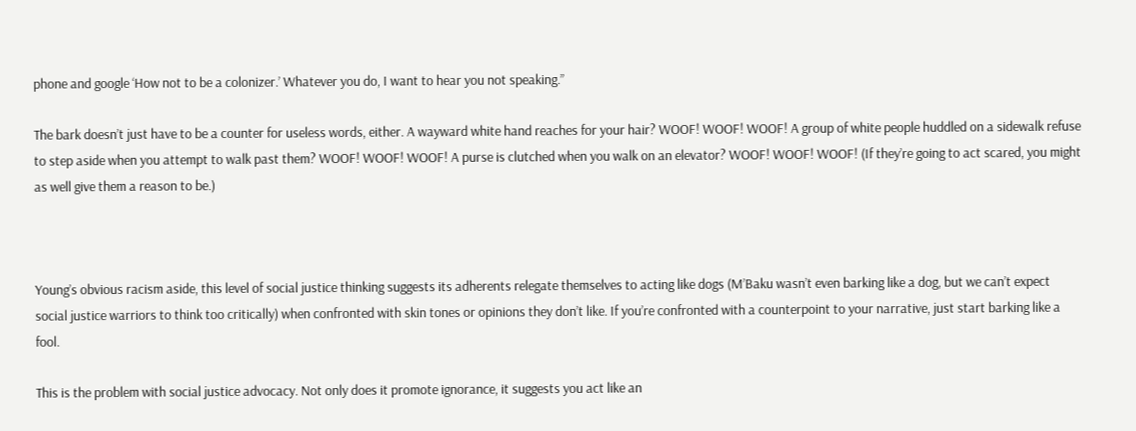phone and google ‘How not to be a colonizer.’ Whatever you do, I want to hear you not speaking.”

The bark doesn’t just have to be a counter for useless words, either. A wayward white hand reaches for your hair? WOOF! WOOF! WOOF! A group of white people huddled on a sidewalk refuse to step aside when you attempt to walk past them? WOOF! WOOF! WOOF! A purse is clutched when you walk on an elevator? WOOF! WOOF! WOOF! (If they’re going to act scared, you might as well give them a reason to be.)



Young’s obvious racism aside, this level of social justice thinking suggests its adherents relegate themselves to acting like dogs (M’Baku wasn’t even barking like a dog, but we can’t expect social justice warriors to think too critically) when confronted with skin tones or opinions they don’t like. If you’re confronted with a counterpoint to your narrative, just start barking like a fool.

This is the problem with social justice advocacy. Not only does it promote ignorance, it suggests you act like an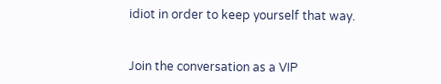idiot in order to keep yourself that way.


Join the conversation as a VIP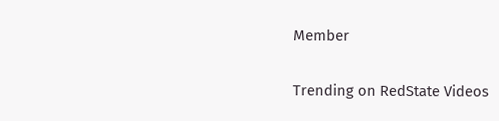Member

Trending on RedState Videos